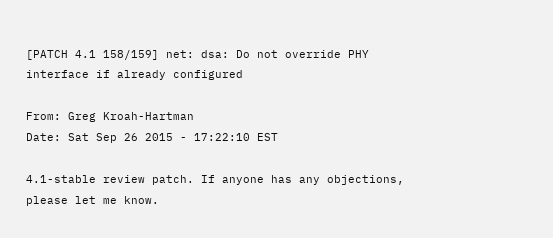[PATCH 4.1 158/159] net: dsa: Do not override PHY interface if already configured

From: Greg Kroah-Hartman
Date: Sat Sep 26 2015 - 17:22:10 EST

4.1-stable review patch. If anyone has any objections, please let me know.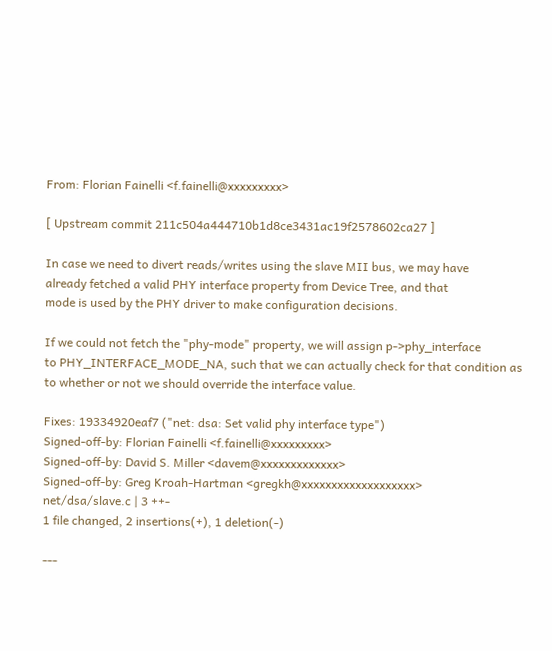From: Florian Fainelli <f.fainelli@xxxxxxxxx>

[ Upstream commit 211c504a444710b1d8ce3431ac19f2578602ca27 ]

In case we need to divert reads/writes using the slave MII bus, we may have
already fetched a valid PHY interface property from Device Tree, and that
mode is used by the PHY driver to make configuration decisions.

If we could not fetch the "phy-mode" property, we will assign p->phy_interface
to PHY_INTERFACE_MODE_NA, such that we can actually check for that condition as
to whether or not we should override the interface value.

Fixes: 19334920eaf7 ("net: dsa: Set valid phy interface type")
Signed-off-by: Florian Fainelli <f.fainelli@xxxxxxxxx>
Signed-off-by: David S. Miller <davem@xxxxxxxxxxxxx>
Signed-off-by: Greg Kroah-Hartman <gregkh@xxxxxxxxxxxxxxxxxxx>
net/dsa/slave.c | 3 ++-
1 file changed, 2 insertions(+), 1 deletion(-)

---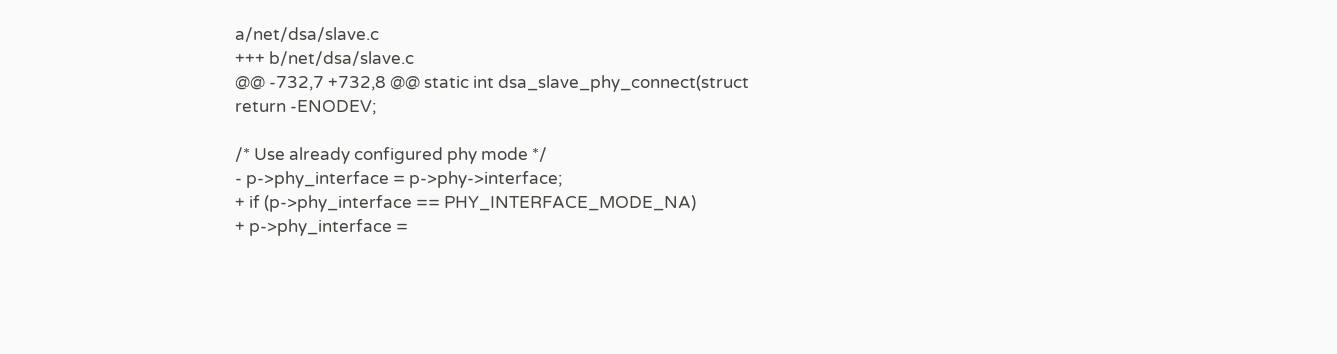a/net/dsa/slave.c
+++ b/net/dsa/slave.c
@@ -732,7 +732,8 @@ static int dsa_slave_phy_connect(struct
return -ENODEV;

/* Use already configured phy mode */
- p->phy_interface = p->phy->interface;
+ if (p->phy_interface == PHY_INTERFACE_MODE_NA)
+ p->phy_interface =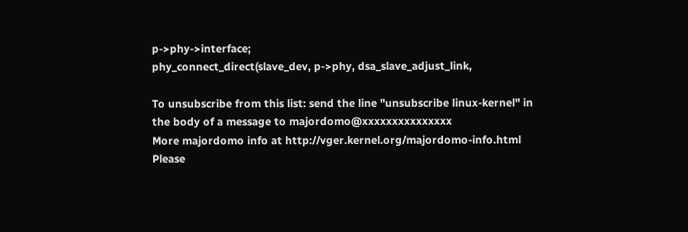p->phy->interface;
phy_connect_direct(slave_dev, p->phy, dsa_slave_adjust_link,

To unsubscribe from this list: send the line "unsubscribe linux-kernel" in
the body of a message to majordomo@xxxxxxxxxxxxxxx
More majordomo info at http://vger.kernel.org/majordomo-info.html
Please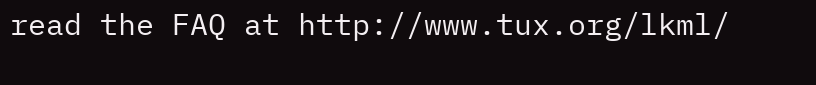read the FAQ at http://www.tux.org/lkml/